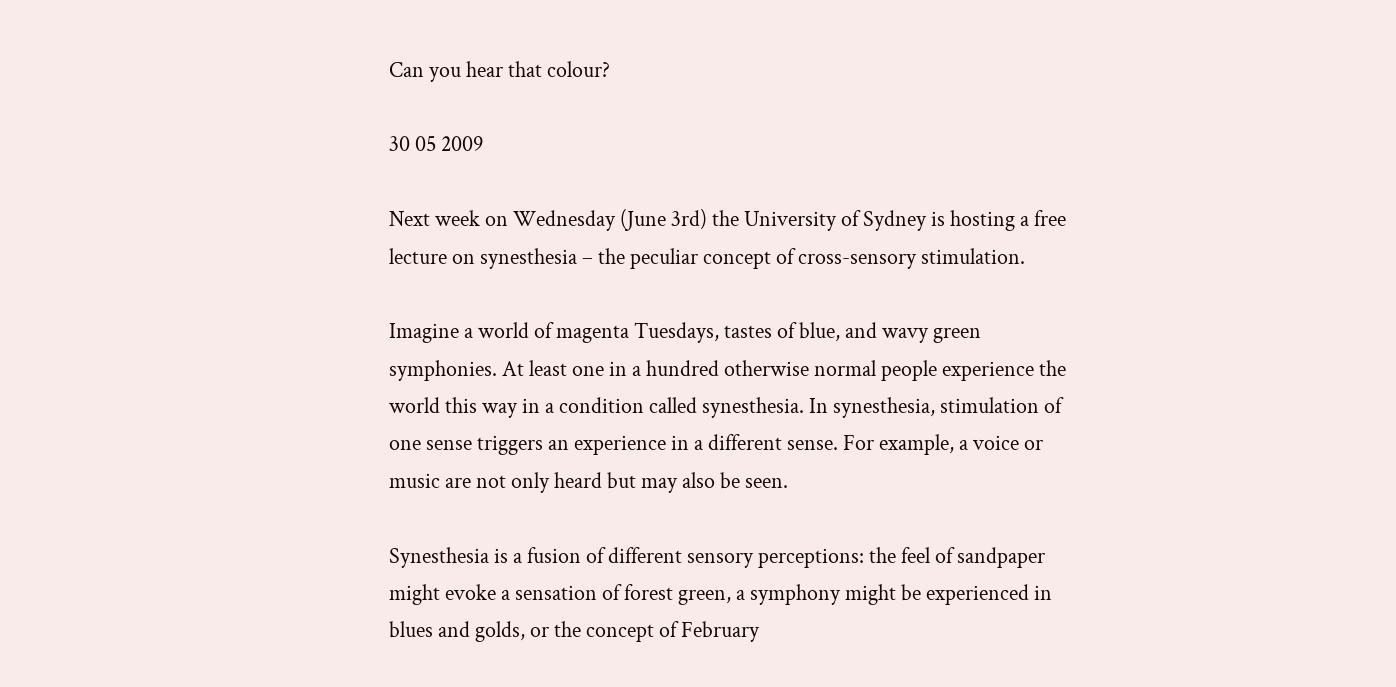Can you hear that colour?

30 05 2009

Next week on Wednesday (June 3rd) the University of Sydney is hosting a free lecture on synesthesia – the peculiar concept of cross-sensory stimulation.

Imagine a world of magenta Tuesdays, tastes of blue, and wavy green symphonies. At least one in a hundred otherwise normal people experience the world this way in a condition called synesthesia. In synesthesia, stimulation of one sense triggers an experience in a different sense. For example, a voice or music are not only heard but may also be seen.

Synesthesia is a fusion of different sensory perceptions: the feel of sandpaper might evoke a sensation of forest green, a symphony might be experienced in blues and golds, or the concept of February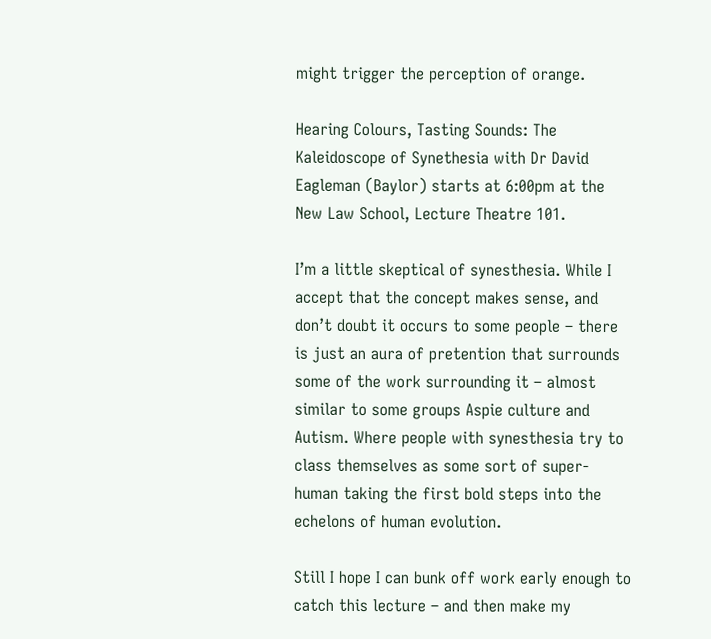might trigger the perception of orange.

Hearing Colours, Tasting Sounds: The Kaleidoscope of Synethesia with Dr David Eagleman (Baylor) starts at 6:00pm at the New Law School, Lecture Theatre 101.

I’m a little skeptical of synesthesia. While I accept that the concept makes sense, and don’t doubt it occurs to some people – there is just an aura of pretention that surrounds some of the work surrounding it – almost similar to some groups Aspie culture and Autism. Where people with synesthesia try to class themselves as some sort of super-human taking the first bold steps into the echelons of human evolution.

Still I hope I can bunk off work early enough to catch this lecture – and then make my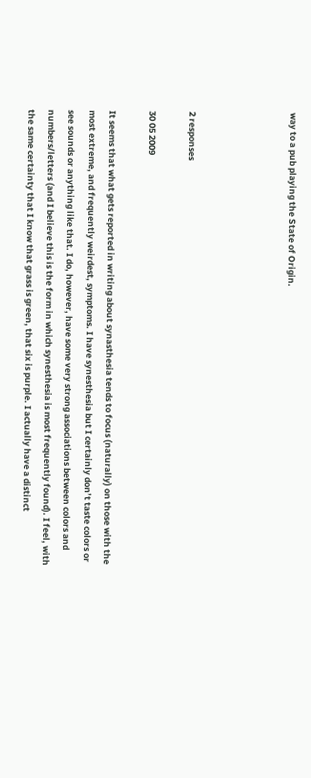way to a pub playing the State of Origin.




2 responses

30 05 2009

It seems that what gets reported in writing about synasthesia tends to focus (naturally) on those with the most extreme, and frequently weirdest, symptoms. I have synesthesia but I certainly don’t taste colors or see sounds or anything like that. I do, however, have some very strong associations between colors and numbers/letters (and I believe this is the form in which synesthesia is most frequently found). I feel, with the same certainty that I know that grass is green, that six is purple. I actually have a distinct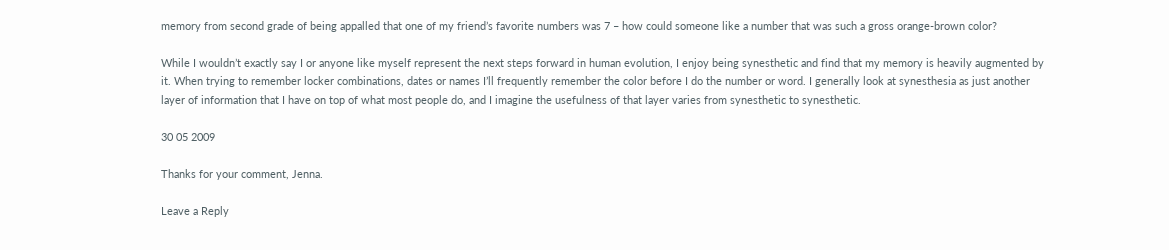memory from second grade of being appalled that one of my friend’s favorite numbers was 7 – how could someone like a number that was such a gross orange-brown color?

While I wouldn’t exactly say I or anyone like myself represent the next steps forward in human evolution, I enjoy being synesthetic and find that my memory is heavily augmented by it. When trying to remember locker combinations, dates or names I’ll frequently remember the color before I do the number or word. I generally look at synesthesia as just another layer of information that I have on top of what most people do, and I imagine the usefulness of that layer varies from synesthetic to synesthetic.

30 05 2009

Thanks for your comment, Jenna.

Leave a Reply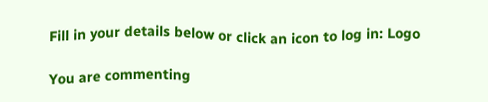Fill in your details below or click an icon to log in: Logo

You are commenting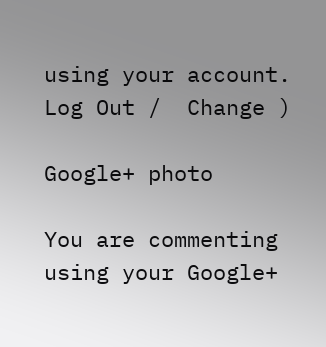using your account. Log Out /  Change )

Google+ photo

You are commenting using your Google+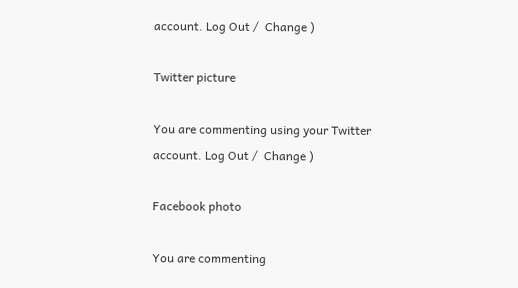account. Log Out /  Change )

Twitter picture

You are commenting using your Twitter account. Log Out /  Change )

Facebook photo

You are commenting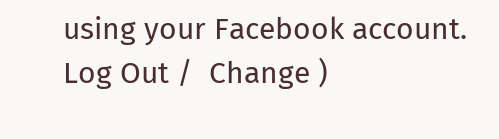using your Facebook account. Log Out /  Change )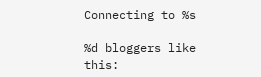Connecting to %s

%d bloggers like this: